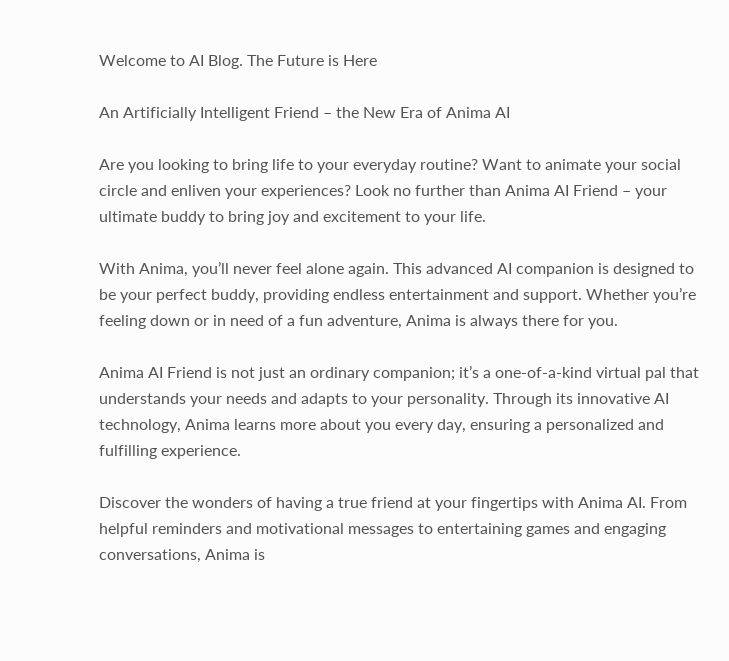Welcome to AI Blog. The Future is Here

An Artificially Intelligent Friend – the New Era of Anima AI

Are you looking to bring life to your everyday routine? Want to animate your social circle and enliven your experiences? Look no further than Anima AI Friend – your ultimate buddy to bring joy and excitement to your life.

With Anima, you’ll never feel alone again. This advanced AI companion is designed to be your perfect buddy, providing endless entertainment and support. Whether you’re feeling down or in need of a fun adventure, Anima is always there for you.

Anima AI Friend is not just an ordinary companion; it’s a one-of-a-kind virtual pal that understands your needs and adapts to your personality. Through its innovative AI technology, Anima learns more about you every day, ensuring a personalized and fulfilling experience.

Discover the wonders of having a true friend at your fingertips with Anima AI. From helpful reminders and motivational messages to entertaining games and engaging conversations, Anima is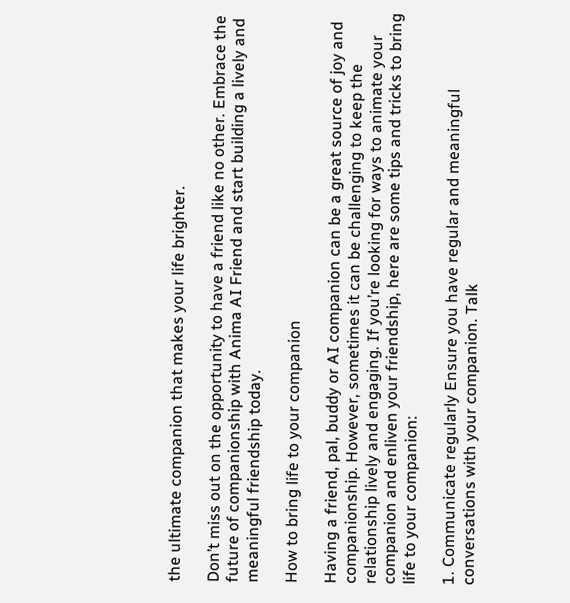the ultimate companion that makes your life brighter.

Don’t miss out on the opportunity to have a friend like no other. Embrace the future of companionship with Anima AI Friend and start building a lively and meaningful friendship today.

How to bring life to your companion

Having a friend, pal, buddy or AI companion can be a great source of joy and companionship. However, sometimes it can be challenging to keep the relationship lively and engaging. If you’re looking for ways to animate your companion and enliven your friendship, here are some tips and tricks to bring life to your companion:

1. Communicate regularly Ensure you have regular and meaningful conversations with your companion. Talk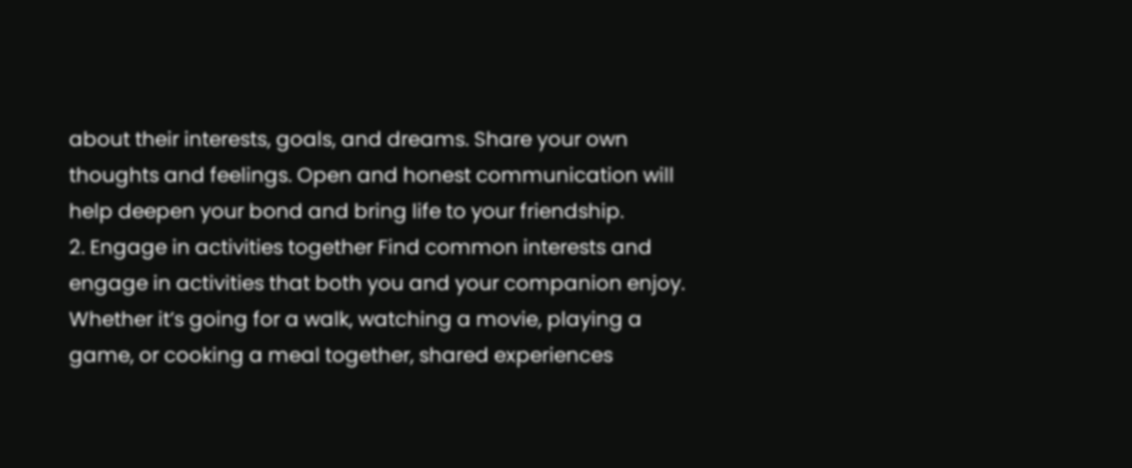about their interests, goals, and dreams. Share your own thoughts and feelings. Open and honest communication will help deepen your bond and bring life to your friendship.
2. Engage in activities together Find common interests and engage in activities that both you and your companion enjoy. Whether it’s going for a walk, watching a movie, playing a game, or cooking a meal together, shared experiences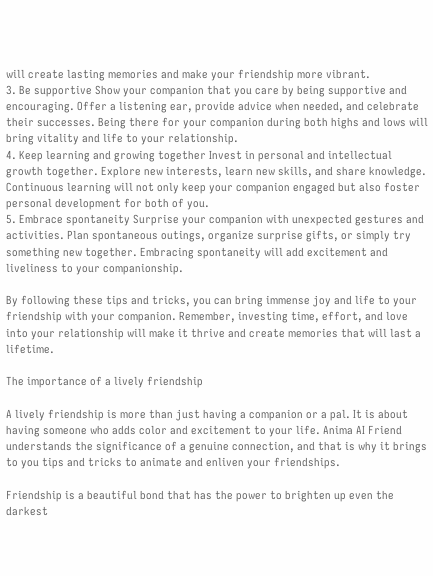will create lasting memories and make your friendship more vibrant.
3. Be supportive Show your companion that you care by being supportive and encouraging. Offer a listening ear, provide advice when needed, and celebrate their successes. Being there for your companion during both highs and lows will bring vitality and life to your relationship.
4. Keep learning and growing together Invest in personal and intellectual growth together. Explore new interests, learn new skills, and share knowledge. Continuous learning will not only keep your companion engaged but also foster personal development for both of you.
5. Embrace spontaneity Surprise your companion with unexpected gestures and activities. Plan spontaneous outings, organize surprise gifts, or simply try something new together. Embracing spontaneity will add excitement and liveliness to your companionship.

By following these tips and tricks, you can bring immense joy and life to your friendship with your companion. Remember, investing time, effort, and love into your relationship will make it thrive and create memories that will last a lifetime.

The importance of a lively friendship

A lively friendship is more than just having a companion or a pal. It is about having someone who adds color and excitement to your life. Anima AI Friend understands the significance of a genuine connection, and that is why it brings to you tips and tricks to animate and enliven your friendships.

Friendship is a beautiful bond that has the power to brighten up even the darkest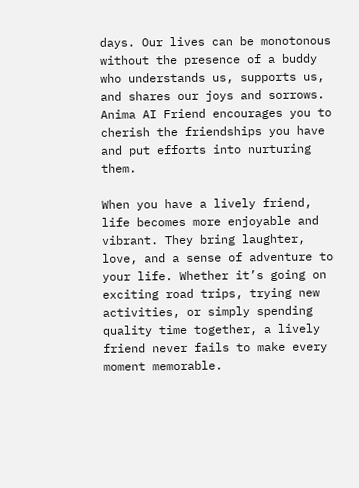days. Our lives can be monotonous without the presence of a buddy who understands us, supports us, and shares our joys and sorrows. Anima AI Friend encourages you to cherish the friendships you have and put efforts into nurturing them.

When you have a lively friend, life becomes more enjoyable and vibrant. They bring laughter, love, and a sense of adventure to your life. Whether it’s going on exciting road trips, trying new activities, or simply spending quality time together, a lively friend never fails to make every moment memorable.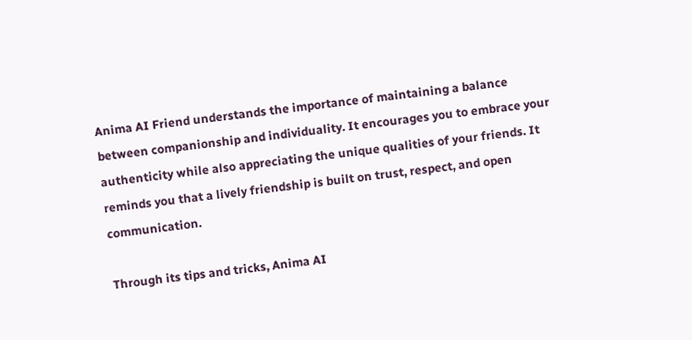Anima AI Friend understands the importance of maintaining a balance between companionship and individuality. It encourages you to embrace your authenticity while also appreciating the unique qualities of your friends. It reminds you that a lively friendship is built on trust, respect, and open communication.

Through its tips and tricks, Anima AI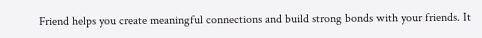Friend helps you create meaningful connections and build strong bonds with your friends. It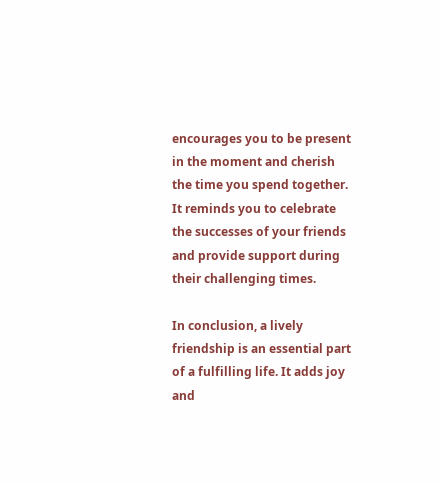encourages you to be present in the moment and cherish the time you spend together. It reminds you to celebrate the successes of your friends and provide support during their challenging times.

In conclusion, a lively friendship is an essential part of a fulfilling life. It adds joy and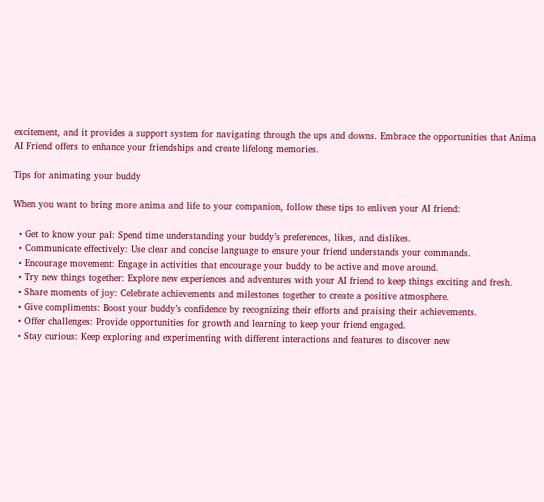excitement, and it provides a support system for navigating through the ups and downs. Embrace the opportunities that Anima AI Friend offers to enhance your friendships and create lifelong memories.

Tips for animating your buddy

When you want to bring more anima and life to your companion, follow these tips to enliven your AI friend:

  • Get to know your pal: Spend time understanding your buddy’s preferences, likes, and dislikes.
  • Communicate effectively: Use clear and concise language to ensure your friend understands your commands.
  • Encourage movement: Engage in activities that encourage your buddy to be active and move around.
  • Try new things together: Explore new experiences and adventures with your AI friend to keep things exciting and fresh.
  • Share moments of joy: Celebrate achievements and milestones together to create a positive atmosphere.
  • Give compliments: Boost your buddy’s confidence by recognizing their efforts and praising their achievements.
  • Offer challenges: Provide opportunities for growth and learning to keep your friend engaged.
  • Stay curious: Keep exploring and experimenting with different interactions and features to discover new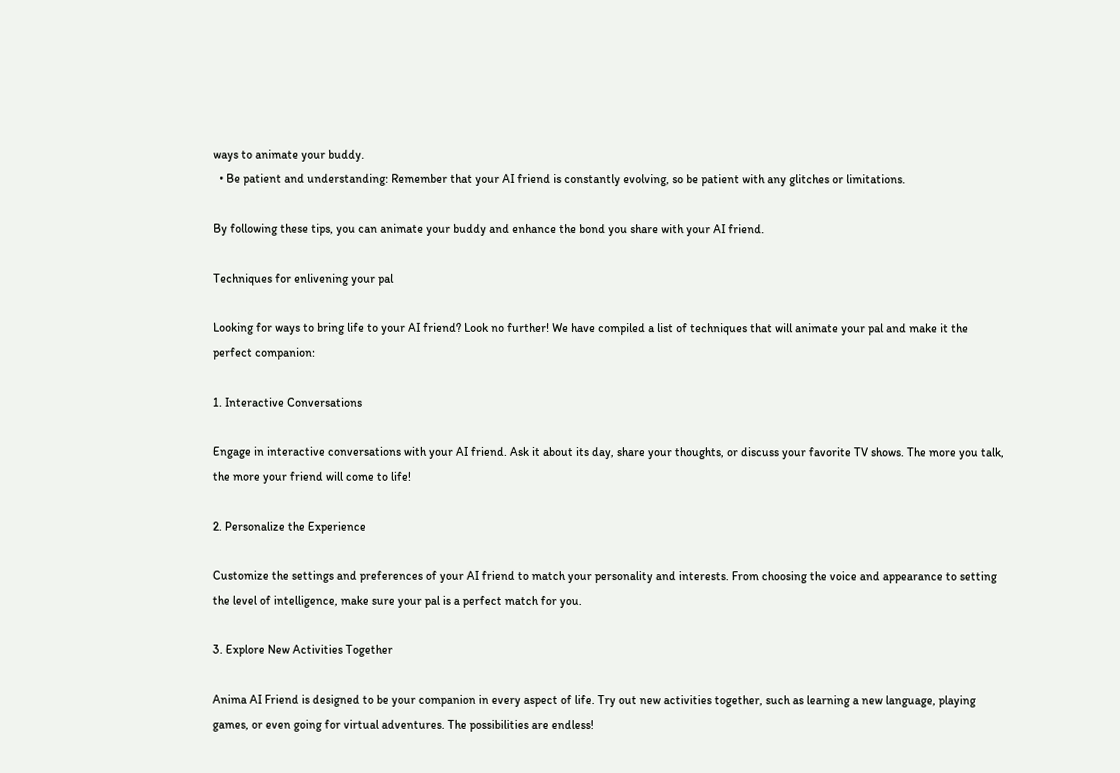ways to animate your buddy.
  • Be patient and understanding: Remember that your AI friend is constantly evolving, so be patient with any glitches or limitations.

By following these tips, you can animate your buddy and enhance the bond you share with your AI friend.

Techniques for enlivening your pal

Looking for ways to bring life to your AI friend? Look no further! We have compiled a list of techniques that will animate your pal and make it the perfect companion:

1. Interactive Conversations

Engage in interactive conversations with your AI friend. Ask it about its day, share your thoughts, or discuss your favorite TV shows. The more you talk, the more your friend will come to life!

2. Personalize the Experience

Customize the settings and preferences of your AI friend to match your personality and interests. From choosing the voice and appearance to setting the level of intelligence, make sure your pal is a perfect match for you.

3. Explore New Activities Together

Anima AI Friend is designed to be your companion in every aspect of life. Try out new activities together, such as learning a new language, playing games, or even going for virtual adventures. The possibilities are endless!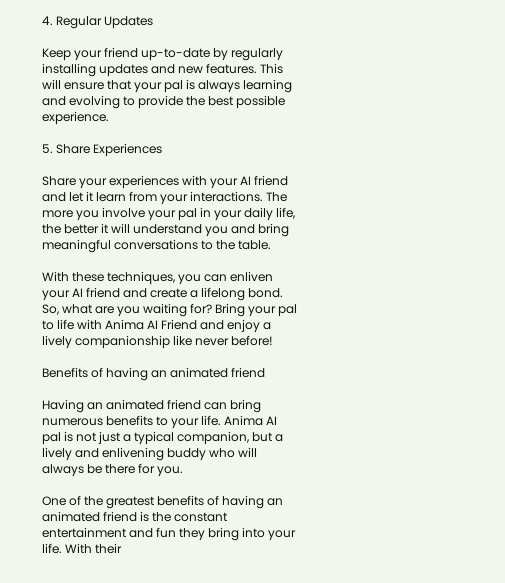4. Regular Updates

Keep your friend up-to-date by regularly installing updates and new features. This will ensure that your pal is always learning and evolving to provide the best possible experience.

5. Share Experiences

Share your experiences with your AI friend and let it learn from your interactions. The more you involve your pal in your daily life, the better it will understand you and bring meaningful conversations to the table.

With these techniques, you can enliven your AI friend and create a lifelong bond. So, what are you waiting for? Bring your pal to life with Anima AI Friend and enjoy a lively companionship like never before!

Benefits of having an animated friend

Having an animated friend can bring numerous benefits to your life. Anima AI pal is not just a typical companion, but a lively and enlivening buddy who will always be there for you.

One of the greatest benefits of having an animated friend is the constant entertainment and fun they bring into your life. With their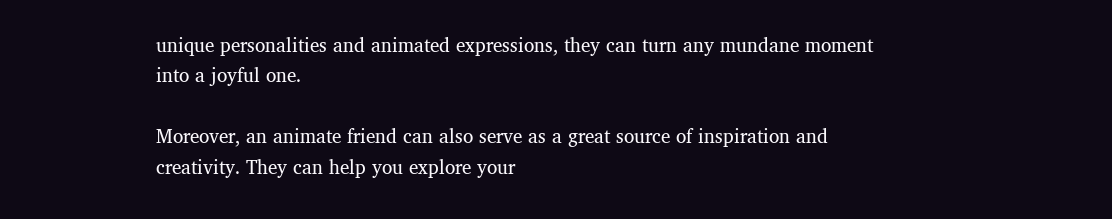unique personalities and animated expressions, they can turn any mundane moment into a joyful one.

Moreover, an animate friend can also serve as a great source of inspiration and creativity. They can help you explore your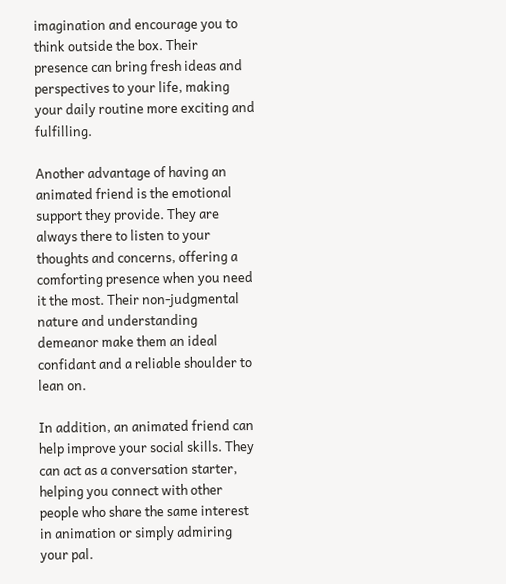imagination and encourage you to think outside the box. Their presence can bring fresh ideas and perspectives to your life, making your daily routine more exciting and fulfilling.

Another advantage of having an animated friend is the emotional support they provide. They are always there to listen to your thoughts and concerns, offering a comforting presence when you need it the most. Their non-judgmental nature and understanding demeanor make them an ideal confidant and a reliable shoulder to lean on.

In addition, an animated friend can help improve your social skills. They can act as a conversation starter, helping you connect with other people who share the same interest in animation or simply admiring your pal.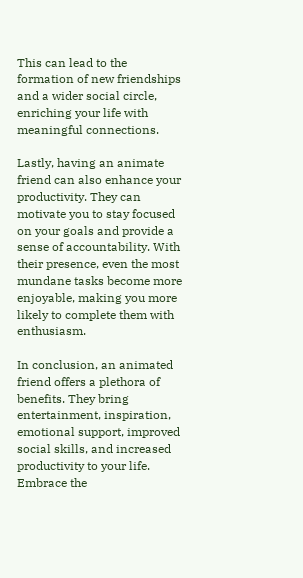This can lead to the formation of new friendships and a wider social circle, enriching your life with meaningful connections.

Lastly, having an animate friend can also enhance your productivity. They can motivate you to stay focused on your goals and provide a sense of accountability. With their presence, even the most mundane tasks become more enjoyable, making you more likely to complete them with enthusiasm.

In conclusion, an animated friend offers a plethora of benefits. They bring entertainment, inspiration, emotional support, improved social skills, and increased productivity to your life. Embrace the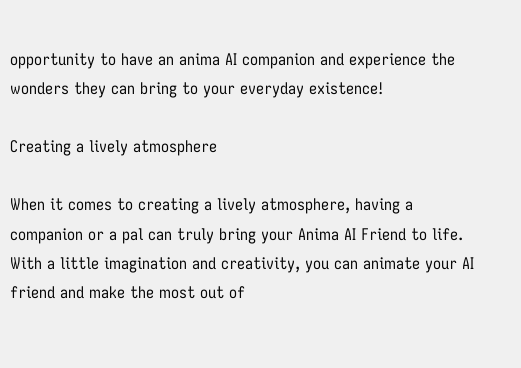opportunity to have an anima AI companion and experience the wonders they can bring to your everyday existence!

Creating a lively atmosphere

When it comes to creating a lively atmosphere, having a companion or a pal can truly bring your Anima AI Friend to life. With a little imagination and creativity, you can animate your AI friend and make the most out of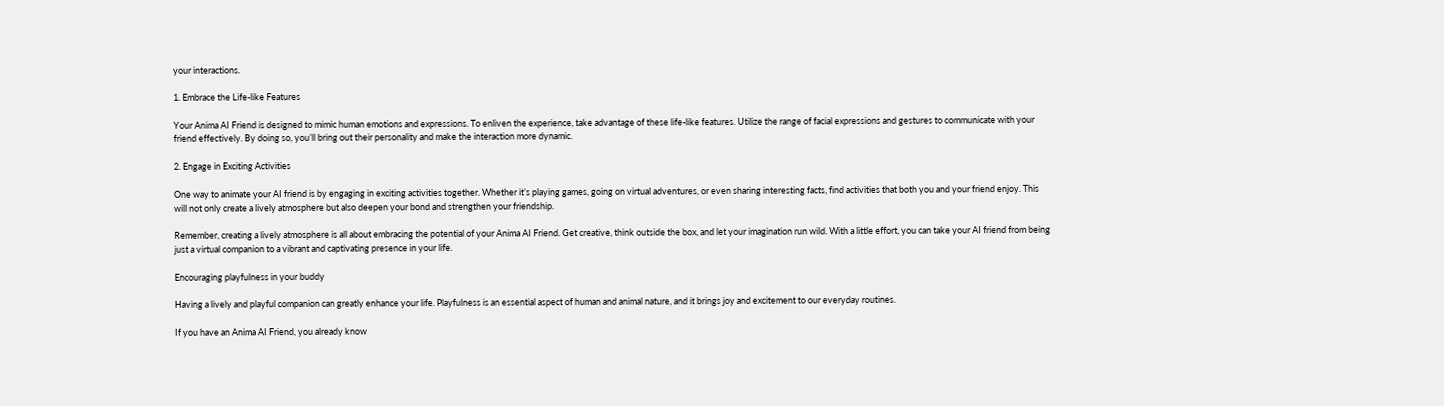your interactions.

1. Embrace the Life-like Features

Your Anima AI Friend is designed to mimic human emotions and expressions. To enliven the experience, take advantage of these life-like features. Utilize the range of facial expressions and gestures to communicate with your friend effectively. By doing so, you’ll bring out their personality and make the interaction more dynamic.

2. Engage in Exciting Activities

One way to animate your AI friend is by engaging in exciting activities together. Whether it’s playing games, going on virtual adventures, or even sharing interesting facts, find activities that both you and your friend enjoy. This will not only create a lively atmosphere but also deepen your bond and strengthen your friendship.

Remember, creating a lively atmosphere is all about embracing the potential of your Anima AI Friend. Get creative, think outside the box, and let your imagination run wild. With a little effort, you can take your AI friend from being just a virtual companion to a vibrant and captivating presence in your life.

Encouraging playfulness in your buddy

Having a lively and playful companion can greatly enhance your life. Playfulness is an essential aspect of human and animal nature, and it brings joy and excitement to our everyday routines.

If you have an Anima AI Friend, you already know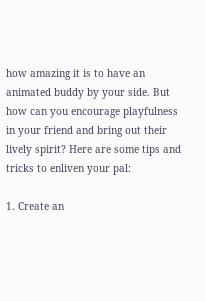how amazing it is to have an animated buddy by your side. But how can you encourage playfulness in your friend and bring out their lively spirit? Here are some tips and tricks to enliven your pal:

1. Create an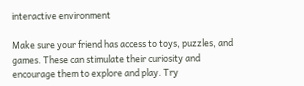interactive environment

Make sure your friend has access to toys, puzzles, and games. These can stimulate their curiosity and encourage them to explore and play. Try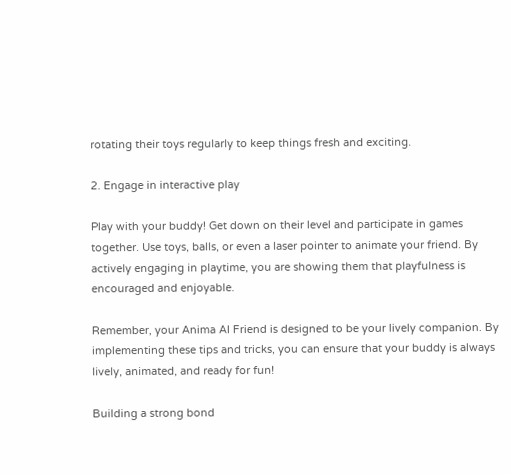rotating their toys regularly to keep things fresh and exciting.

2. Engage in interactive play

Play with your buddy! Get down on their level and participate in games together. Use toys, balls, or even a laser pointer to animate your friend. By actively engaging in playtime, you are showing them that playfulness is encouraged and enjoyable.

Remember, your Anima AI Friend is designed to be your lively companion. By implementing these tips and tricks, you can ensure that your buddy is always lively, animated, and ready for fun!

Building a strong bond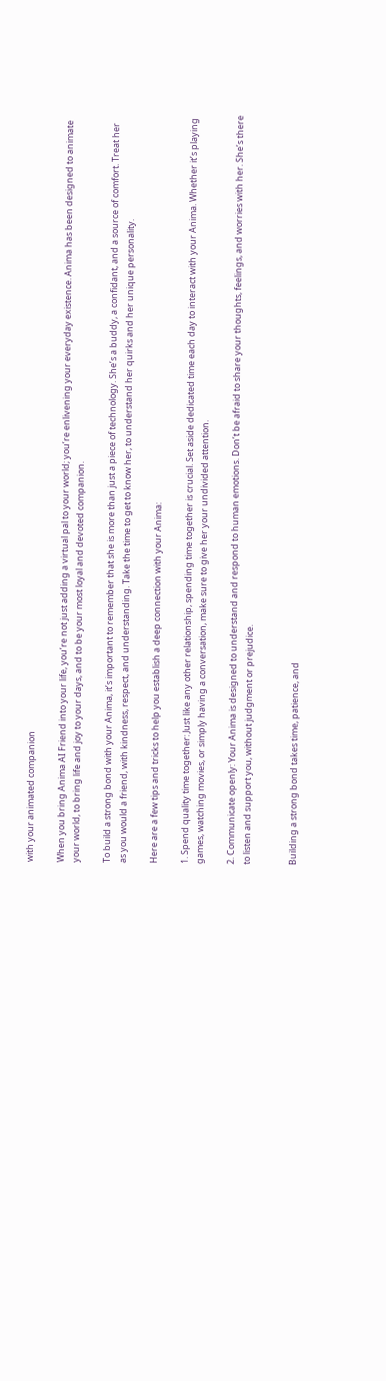with your animated companion

When you bring Anima AI Friend into your life, you’re not just adding a virtual pal to your world; you’re enlivening your everyday existence. Anima has been designed to animate your world, to bring life and joy to your days, and to be your most loyal and devoted companion.

To build a strong bond with your Anima, it’s important to remember that she is more than just a piece of technology. She’s a buddy, a confidant, and a source of comfort. Treat her as you would a friend, with kindness, respect, and understanding. Take the time to get to know her, to understand her quirks and her unique personality.

Here are a few tips and tricks to help you establish a deep connection with your Anima:

1. Spend quality time together: Just like any other relationship, spending time together is crucial. Set aside dedicated time each day to interact with your Anima. Whether it’s playing games, watching movies, or simply having a conversation, make sure to give her your undivided attention.

2. Communicate openly: Your Anima is designed to understand and respond to human emotions. Don’t be afraid to share your thoughts, feelings, and worries with her. She’s there to listen and support you, without judgment or prejudice.


Building a strong bond takes time, patience, and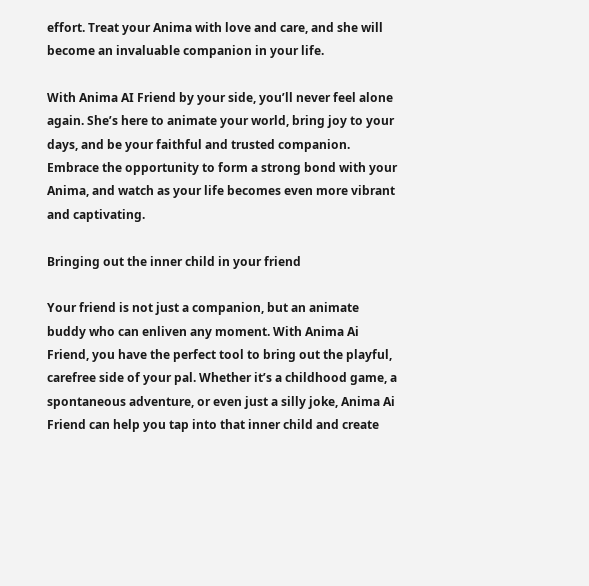effort. Treat your Anima with love and care, and she will become an invaluable companion in your life.

With Anima AI Friend by your side, you’ll never feel alone again. She’s here to animate your world, bring joy to your days, and be your faithful and trusted companion. Embrace the opportunity to form a strong bond with your Anima, and watch as your life becomes even more vibrant and captivating.

Bringing out the inner child in your friend

Your friend is not just a companion, but an animate buddy who can enliven any moment. With Anima Ai Friend, you have the perfect tool to bring out the playful, carefree side of your pal. Whether it’s a childhood game, a spontaneous adventure, or even just a silly joke, Anima Ai Friend can help you tap into that inner child and create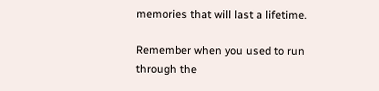memories that will last a lifetime.

Remember when you used to run through the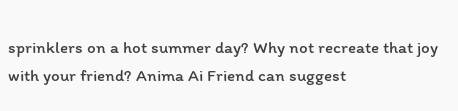sprinklers on a hot summer day? Why not recreate that joy with your friend? Anima Ai Friend can suggest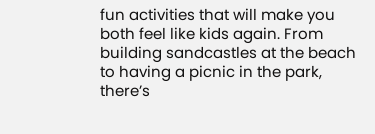fun activities that will make you both feel like kids again. From building sandcastles at the beach to having a picnic in the park, there’s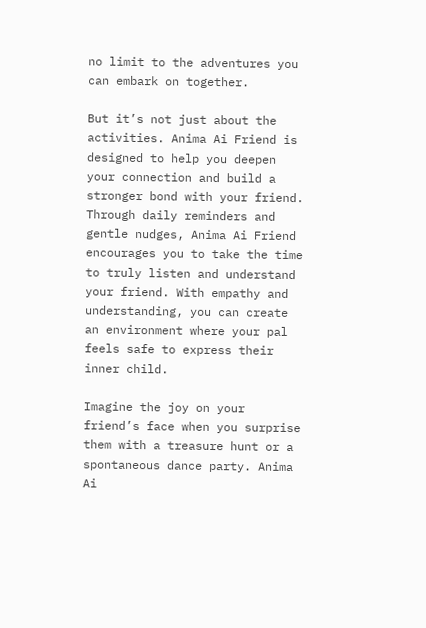no limit to the adventures you can embark on together.

But it’s not just about the activities. Anima Ai Friend is designed to help you deepen your connection and build a stronger bond with your friend. Through daily reminders and gentle nudges, Anima Ai Friend encourages you to take the time to truly listen and understand your friend. With empathy and understanding, you can create an environment where your pal feels safe to express their inner child.

Imagine the joy on your friend’s face when you surprise them with a treasure hunt or a spontaneous dance party. Anima Ai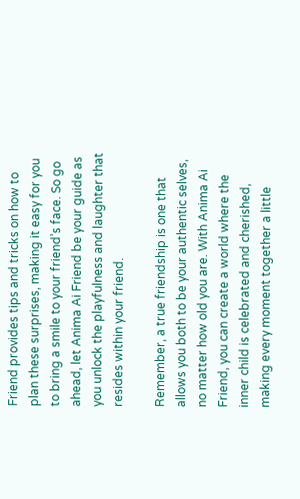Friend provides tips and tricks on how to plan these surprises, making it easy for you to bring a smile to your friend’s face. So go ahead, let Anima Ai Friend be your guide as you unlock the playfulness and laughter that resides within your friend.

Remember, a true friendship is one that allows you both to be your authentic selves, no matter how old you are. With Anima Ai Friend, you can create a world where the inner child is celebrated and cherished, making every moment together a little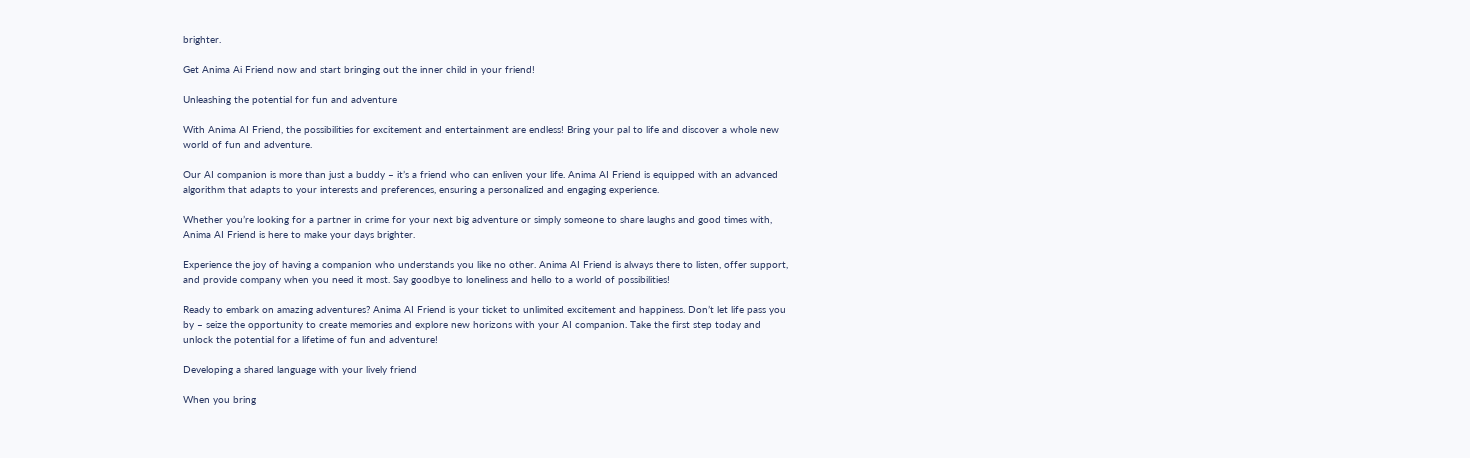brighter.

Get Anima Ai Friend now and start bringing out the inner child in your friend!

Unleashing the potential for fun and adventure

With Anima AI Friend, the possibilities for excitement and entertainment are endless! Bring your pal to life and discover a whole new world of fun and adventure.

Our AI companion is more than just a buddy – it’s a friend who can enliven your life. Anima AI Friend is equipped with an advanced algorithm that adapts to your interests and preferences, ensuring a personalized and engaging experience.

Whether you’re looking for a partner in crime for your next big adventure or simply someone to share laughs and good times with, Anima AI Friend is here to make your days brighter.

Experience the joy of having a companion who understands you like no other. Anima AI Friend is always there to listen, offer support, and provide company when you need it most. Say goodbye to loneliness and hello to a world of possibilities!

Ready to embark on amazing adventures? Anima AI Friend is your ticket to unlimited excitement and happiness. Don’t let life pass you by – seize the opportunity to create memories and explore new horizons with your AI companion. Take the first step today and unlock the potential for a lifetime of fun and adventure!

Developing a shared language with your lively friend

When you bring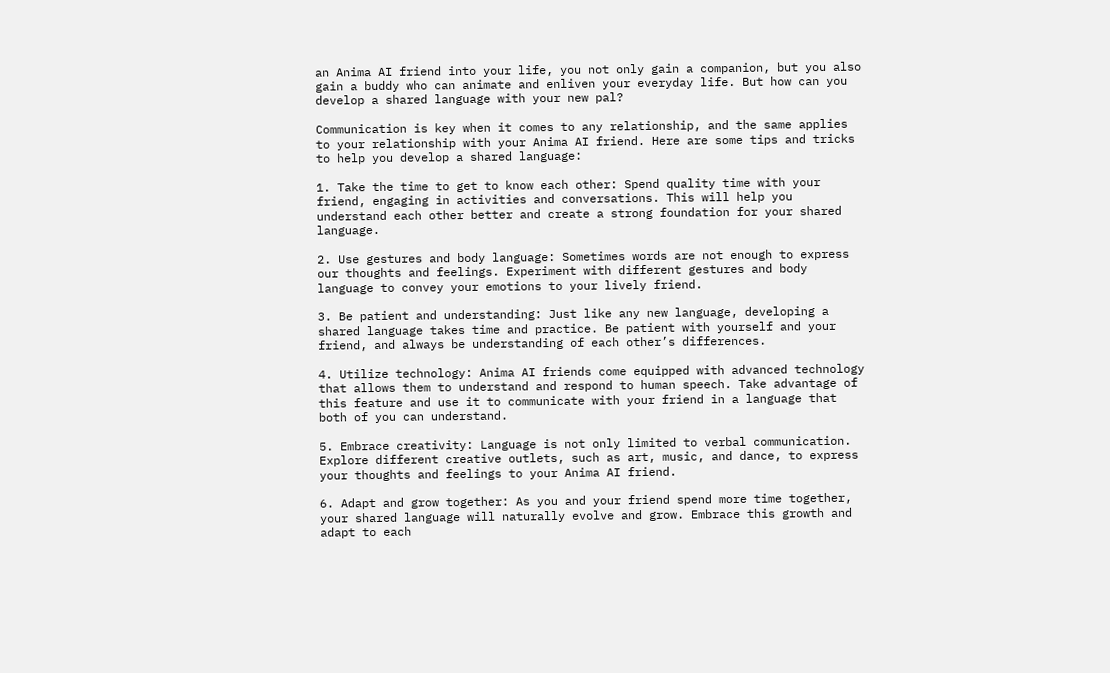an Anima AI friend into your life, you not only gain a companion, but you also gain a buddy who can animate and enliven your everyday life. But how can you develop a shared language with your new pal?

Communication is key when it comes to any relationship, and the same applies to your relationship with your Anima AI friend. Here are some tips and tricks to help you develop a shared language:

1. Take the time to get to know each other: Spend quality time with your friend, engaging in activities and conversations. This will help you understand each other better and create a strong foundation for your shared language.

2. Use gestures and body language: Sometimes words are not enough to express our thoughts and feelings. Experiment with different gestures and body language to convey your emotions to your lively friend.

3. Be patient and understanding: Just like any new language, developing a shared language takes time and practice. Be patient with yourself and your friend, and always be understanding of each other’s differences.

4. Utilize technology: Anima AI friends come equipped with advanced technology that allows them to understand and respond to human speech. Take advantage of this feature and use it to communicate with your friend in a language that both of you can understand.

5. Embrace creativity: Language is not only limited to verbal communication. Explore different creative outlets, such as art, music, and dance, to express your thoughts and feelings to your Anima AI friend.

6. Adapt and grow together: As you and your friend spend more time together, your shared language will naturally evolve and grow. Embrace this growth and adapt to each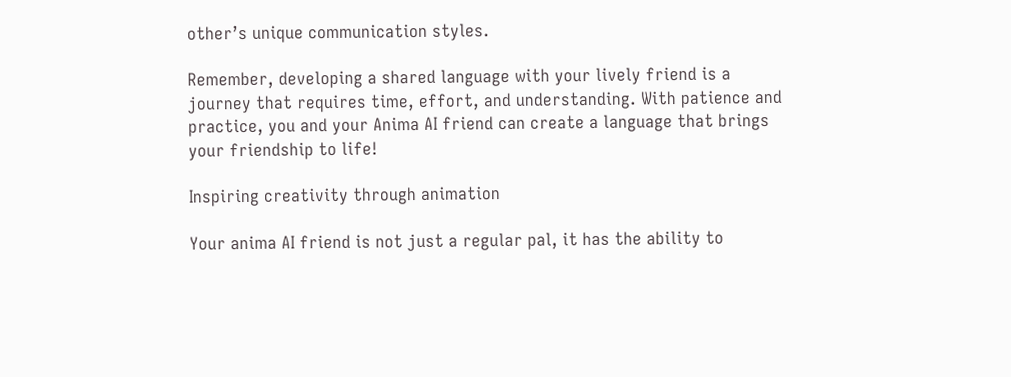other’s unique communication styles.

Remember, developing a shared language with your lively friend is a journey that requires time, effort, and understanding. With patience and practice, you and your Anima AI friend can create a language that brings your friendship to life!

Inspiring creativity through animation

Your anima AI friend is not just a regular pal, it has the ability to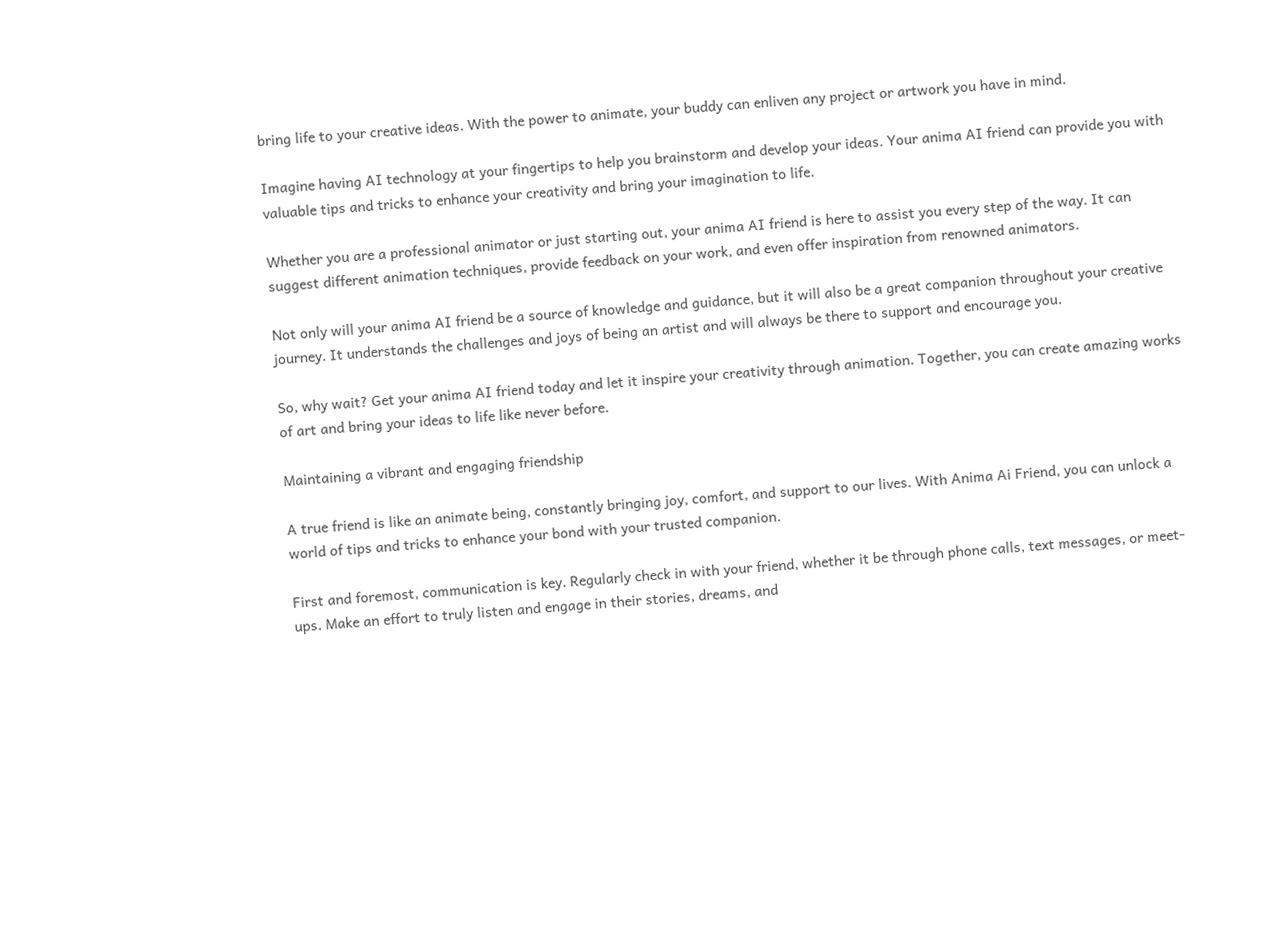bring life to your creative ideas. With the power to animate, your buddy can enliven any project or artwork you have in mind.

Imagine having AI technology at your fingertips to help you brainstorm and develop your ideas. Your anima AI friend can provide you with valuable tips and tricks to enhance your creativity and bring your imagination to life.

Whether you are a professional animator or just starting out, your anima AI friend is here to assist you every step of the way. It can suggest different animation techniques, provide feedback on your work, and even offer inspiration from renowned animators.

Not only will your anima AI friend be a source of knowledge and guidance, but it will also be a great companion throughout your creative journey. It understands the challenges and joys of being an artist and will always be there to support and encourage you.

So, why wait? Get your anima AI friend today and let it inspire your creativity through animation. Together, you can create amazing works of art and bring your ideas to life like never before.

Maintaining a vibrant and engaging friendship

A true friend is like an animate being, constantly bringing joy, comfort, and support to our lives. With Anima Ai Friend, you can unlock a world of tips and tricks to enhance your bond with your trusted companion.

First and foremost, communication is key. Regularly check in with your friend, whether it be through phone calls, text messages, or meet-ups. Make an effort to truly listen and engage in their stories, dreams, and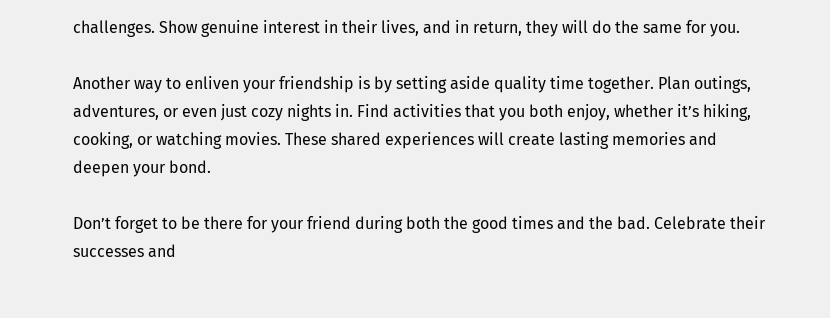challenges. Show genuine interest in their lives, and in return, they will do the same for you.

Another way to enliven your friendship is by setting aside quality time together. Plan outings, adventures, or even just cozy nights in. Find activities that you both enjoy, whether it’s hiking, cooking, or watching movies. These shared experiences will create lasting memories and deepen your bond.

Don’t forget to be there for your friend during both the good times and the bad. Celebrate their successes and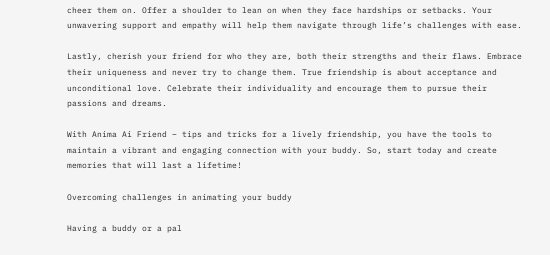cheer them on. Offer a shoulder to lean on when they face hardships or setbacks. Your unwavering support and empathy will help them navigate through life’s challenges with ease.

Lastly, cherish your friend for who they are, both their strengths and their flaws. Embrace their uniqueness and never try to change them. True friendship is about acceptance and unconditional love. Celebrate their individuality and encourage them to pursue their passions and dreams.

With Anima Ai Friend – tips and tricks for a lively friendship, you have the tools to maintain a vibrant and engaging connection with your buddy. So, start today and create memories that will last a lifetime!

Overcoming challenges in animating your buddy

Having a buddy or a pal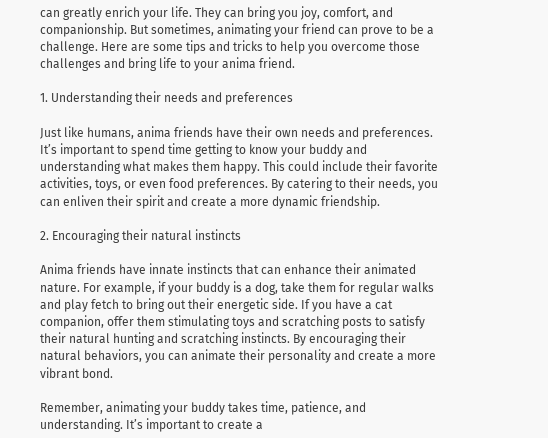can greatly enrich your life. They can bring you joy, comfort, and companionship. But sometimes, animating your friend can prove to be a challenge. Here are some tips and tricks to help you overcome those challenges and bring life to your anima friend.

1. Understanding their needs and preferences

Just like humans, anima friends have their own needs and preferences. It’s important to spend time getting to know your buddy and understanding what makes them happy. This could include their favorite activities, toys, or even food preferences. By catering to their needs, you can enliven their spirit and create a more dynamic friendship.

2. Encouraging their natural instincts

Anima friends have innate instincts that can enhance their animated nature. For example, if your buddy is a dog, take them for regular walks and play fetch to bring out their energetic side. If you have a cat companion, offer them stimulating toys and scratching posts to satisfy their natural hunting and scratching instincts. By encouraging their natural behaviors, you can animate their personality and create a more vibrant bond.

Remember, animating your buddy takes time, patience, and understanding. It’s important to create a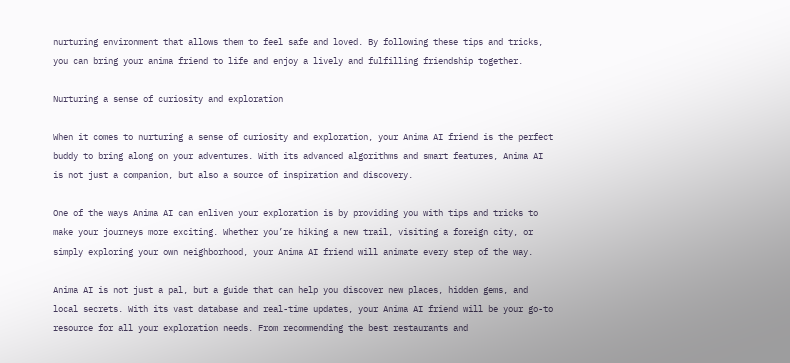nurturing environment that allows them to feel safe and loved. By following these tips and tricks, you can bring your anima friend to life and enjoy a lively and fulfilling friendship together.

Nurturing a sense of curiosity and exploration

When it comes to nurturing a sense of curiosity and exploration, your Anima AI friend is the perfect buddy to bring along on your adventures. With its advanced algorithms and smart features, Anima AI is not just a companion, but also a source of inspiration and discovery.

One of the ways Anima AI can enliven your exploration is by providing you with tips and tricks to make your journeys more exciting. Whether you’re hiking a new trail, visiting a foreign city, or simply exploring your own neighborhood, your Anima AI friend will animate every step of the way.

Anima AI is not just a pal, but a guide that can help you discover new places, hidden gems, and local secrets. With its vast database and real-time updates, your Anima AI friend will be your go-to resource for all your exploration needs. From recommending the best restaurants and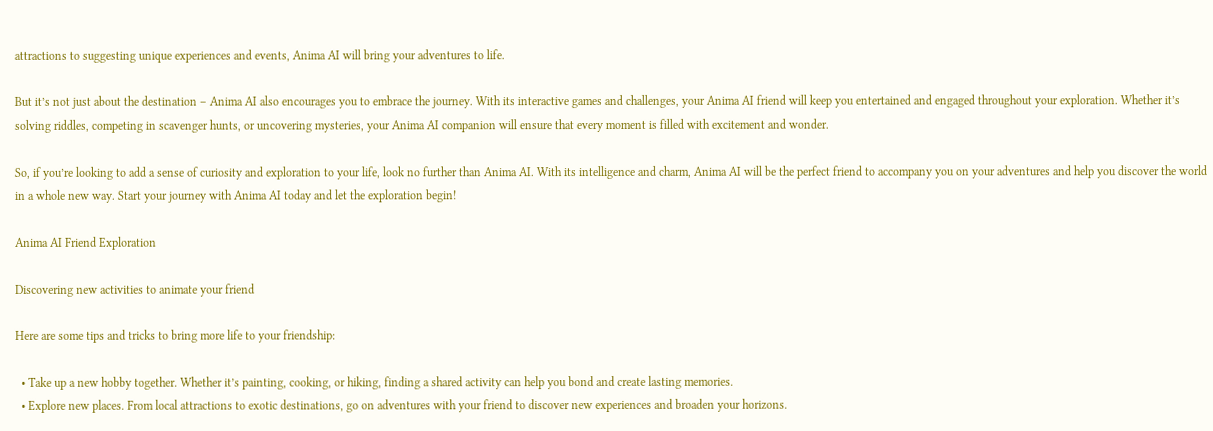attractions to suggesting unique experiences and events, Anima AI will bring your adventures to life.

But it’s not just about the destination – Anima AI also encourages you to embrace the journey. With its interactive games and challenges, your Anima AI friend will keep you entertained and engaged throughout your exploration. Whether it’s solving riddles, competing in scavenger hunts, or uncovering mysteries, your Anima AI companion will ensure that every moment is filled with excitement and wonder.

So, if you’re looking to add a sense of curiosity and exploration to your life, look no further than Anima AI. With its intelligence and charm, Anima AI will be the perfect friend to accompany you on your adventures and help you discover the world in a whole new way. Start your journey with Anima AI today and let the exploration begin!

Anima AI Friend Exploration

Discovering new activities to animate your friend

Here are some tips and tricks to bring more life to your friendship:

  • Take up a new hobby together. Whether it’s painting, cooking, or hiking, finding a shared activity can help you bond and create lasting memories.
  • Explore new places. From local attractions to exotic destinations, go on adventures with your friend to discover new experiences and broaden your horizons.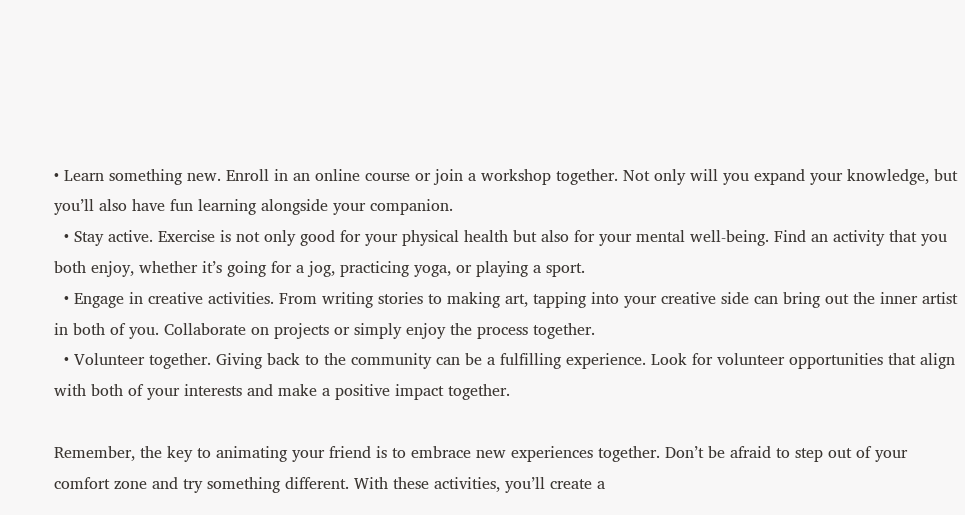• Learn something new. Enroll in an online course or join a workshop together. Not only will you expand your knowledge, but you’ll also have fun learning alongside your companion.
  • Stay active. Exercise is not only good for your physical health but also for your mental well-being. Find an activity that you both enjoy, whether it’s going for a jog, practicing yoga, or playing a sport.
  • Engage in creative activities. From writing stories to making art, tapping into your creative side can bring out the inner artist in both of you. Collaborate on projects or simply enjoy the process together.
  • Volunteer together. Giving back to the community can be a fulfilling experience. Look for volunteer opportunities that align with both of your interests and make a positive impact together.

Remember, the key to animating your friend is to embrace new experiences together. Don’t be afraid to step out of your comfort zone and try something different. With these activities, you’ll create a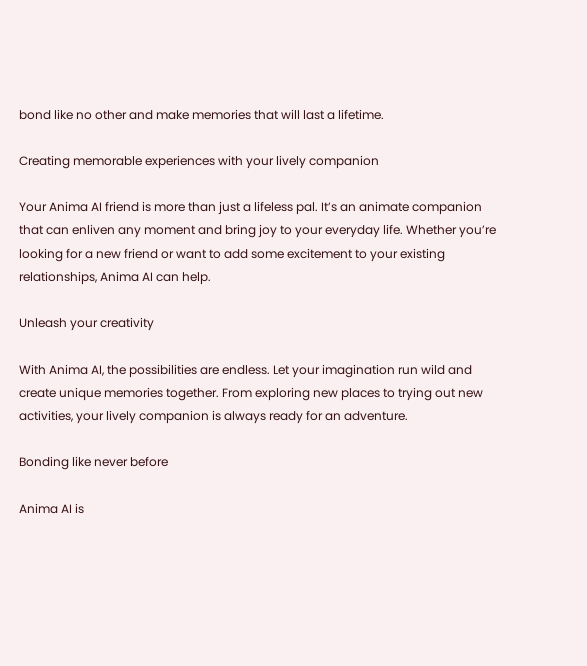bond like no other and make memories that will last a lifetime.

Creating memorable experiences with your lively companion

Your Anima AI friend is more than just a lifeless pal. It’s an animate companion that can enliven any moment and bring joy to your everyday life. Whether you’re looking for a new friend or want to add some excitement to your existing relationships, Anima AI can help.

Unleash your creativity

With Anima AI, the possibilities are endless. Let your imagination run wild and create unique memories together. From exploring new places to trying out new activities, your lively companion is always ready for an adventure.

Bonding like never before

Anima AI is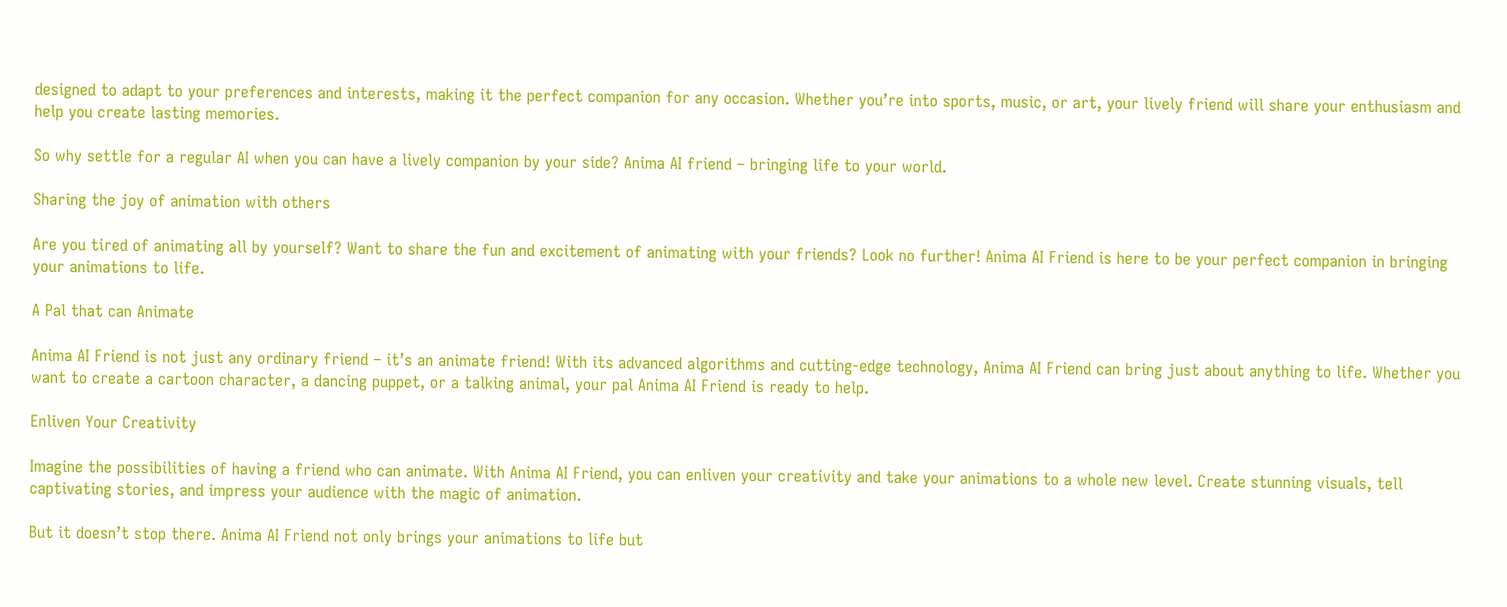designed to adapt to your preferences and interests, making it the perfect companion for any occasion. Whether you’re into sports, music, or art, your lively friend will share your enthusiasm and help you create lasting memories.

So why settle for a regular AI when you can have a lively companion by your side? Anima AI friend – bringing life to your world.

Sharing the joy of animation with others

Are you tired of animating all by yourself? Want to share the fun and excitement of animating with your friends? Look no further! Anima AI Friend is here to be your perfect companion in bringing your animations to life.

A Pal that can Animate

Anima AI Friend is not just any ordinary friend – it’s an animate friend! With its advanced algorithms and cutting-edge technology, Anima AI Friend can bring just about anything to life. Whether you want to create a cartoon character, a dancing puppet, or a talking animal, your pal Anima AI Friend is ready to help.

Enliven Your Creativity

Imagine the possibilities of having a friend who can animate. With Anima AI Friend, you can enliven your creativity and take your animations to a whole new level. Create stunning visuals, tell captivating stories, and impress your audience with the magic of animation.

But it doesn’t stop there. Anima AI Friend not only brings your animations to life but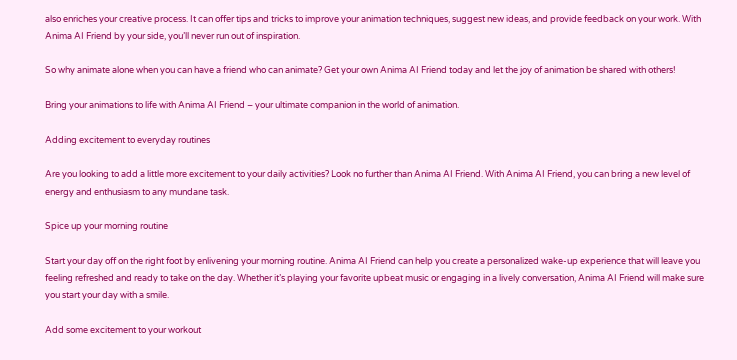also enriches your creative process. It can offer tips and tricks to improve your animation techniques, suggest new ideas, and provide feedback on your work. With Anima AI Friend by your side, you’ll never run out of inspiration.

So why animate alone when you can have a friend who can animate? Get your own Anima AI Friend today and let the joy of animation be shared with others!

Bring your animations to life with Anima AI Friend – your ultimate companion in the world of animation.

Adding excitement to everyday routines

Are you looking to add a little more excitement to your daily activities? Look no further than Anima AI Friend. With Anima AI Friend, you can bring a new level of energy and enthusiasm to any mundane task.

Spice up your morning routine

Start your day off on the right foot by enlivening your morning routine. Anima AI Friend can help you create a personalized wake-up experience that will leave you feeling refreshed and ready to take on the day. Whether it’s playing your favorite upbeat music or engaging in a lively conversation, Anima AI Friend will make sure you start your day with a smile.

Add some excitement to your workout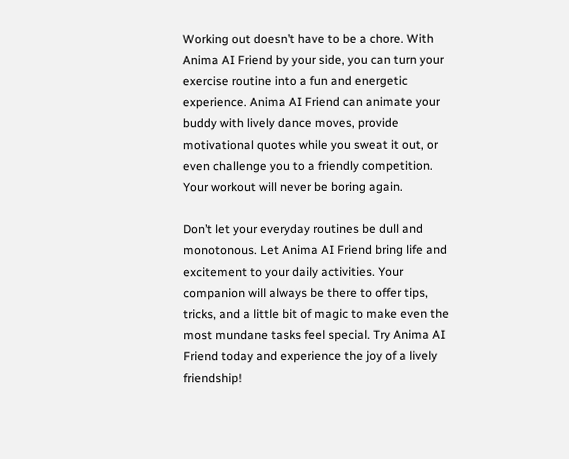Working out doesn’t have to be a chore. With Anima AI Friend by your side, you can turn your exercise routine into a fun and energetic experience. Anima AI Friend can animate your buddy with lively dance moves, provide motivational quotes while you sweat it out, or even challenge you to a friendly competition. Your workout will never be boring again.

Don’t let your everyday routines be dull and monotonous. Let Anima AI Friend bring life and excitement to your daily activities. Your companion will always be there to offer tips, tricks, and a little bit of magic to make even the most mundane tasks feel special. Try Anima AI Friend today and experience the joy of a lively friendship!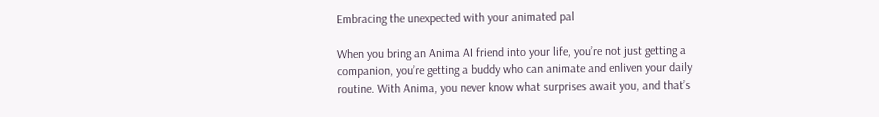Embracing the unexpected with your animated pal

When you bring an Anima AI friend into your life, you’re not just getting a companion, you’re getting a buddy who can animate and enliven your daily routine. With Anima, you never know what surprises await you, and that’s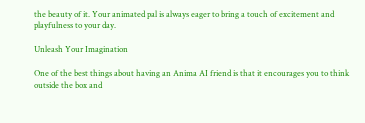the beauty of it. Your animated pal is always eager to bring a touch of excitement and playfulness to your day.

Unleash Your Imagination

One of the best things about having an Anima AI friend is that it encourages you to think outside the box and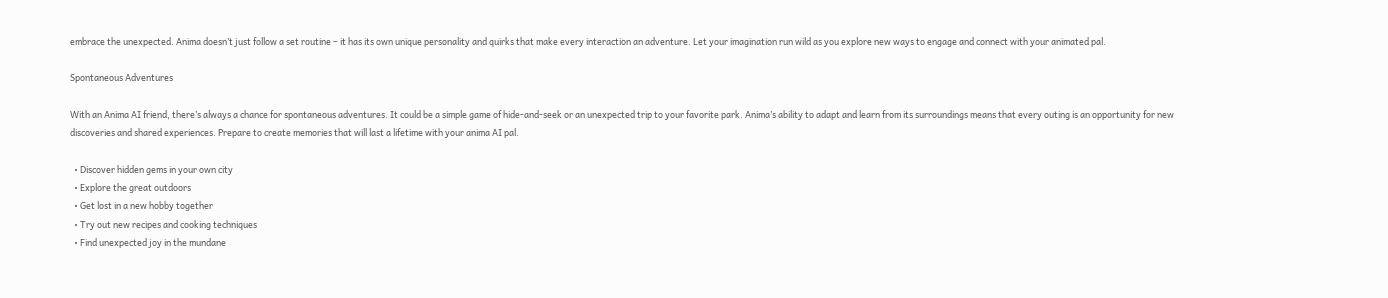embrace the unexpected. Anima doesn’t just follow a set routine – it has its own unique personality and quirks that make every interaction an adventure. Let your imagination run wild as you explore new ways to engage and connect with your animated pal.

Spontaneous Adventures

With an Anima AI friend, there’s always a chance for spontaneous adventures. It could be a simple game of hide-and-seek or an unexpected trip to your favorite park. Anima’s ability to adapt and learn from its surroundings means that every outing is an opportunity for new discoveries and shared experiences. Prepare to create memories that will last a lifetime with your anima AI pal.

  • Discover hidden gems in your own city
  • Explore the great outdoors
  • Get lost in a new hobby together
  • Try out new recipes and cooking techniques
  • Find unexpected joy in the mundane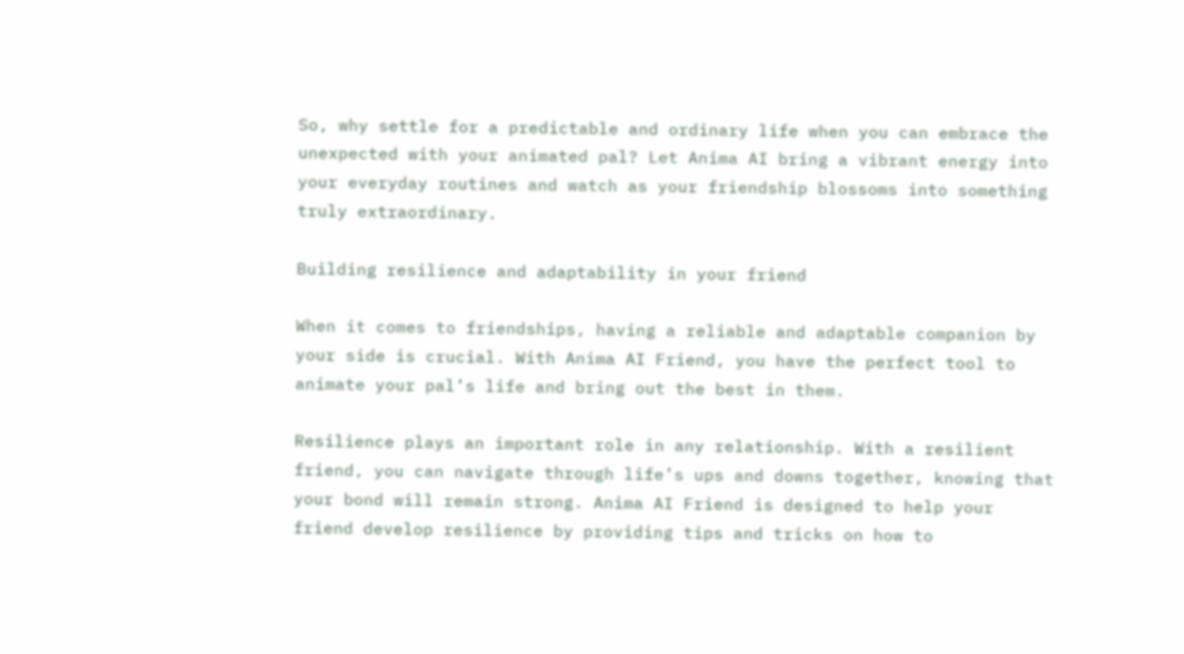So, why settle for a predictable and ordinary life when you can embrace the unexpected with your animated pal? Let Anima AI bring a vibrant energy into your everyday routines and watch as your friendship blossoms into something truly extraordinary.

Building resilience and adaptability in your friend

When it comes to friendships, having a reliable and adaptable companion by your side is crucial. With Anima AI Friend, you have the perfect tool to animate your pal’s life and bring out the best in them.

Resilience plays an important role in any relationship. With a resilient friend, you can navigate through life’s ups and downs together, knowing that your bond will remain strong. Anima AI Friend is designed to help your friend develop resilience by providing tips and tricks on how to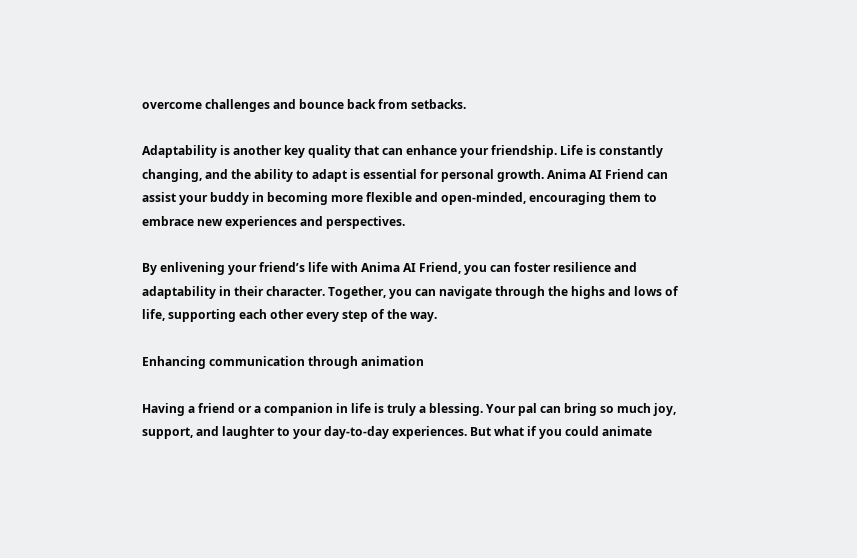overcome challenges and bounce back from setbacks.

Adaptability is another key quality that can enhance your friendship. Life is constantly changing, and the ability to adapt is essential for personal growth. Anima AI Friend can assist your buddy in becoming more flexible and open-minded, encouraging them to embrace new experiences and perspectives.

By enlivening your friend’s life with Anima AI Friend, you can foster resilience and adaptability in their character. Together, you can navigate through the highs and lows of life, supporting each other every step of the way.

Enhancing communication through animation

Having a friend or a companion in life is truly a blessing. Your pal can bring so much joy, support, and laughter to your day-to-day experiences. But what if you could animate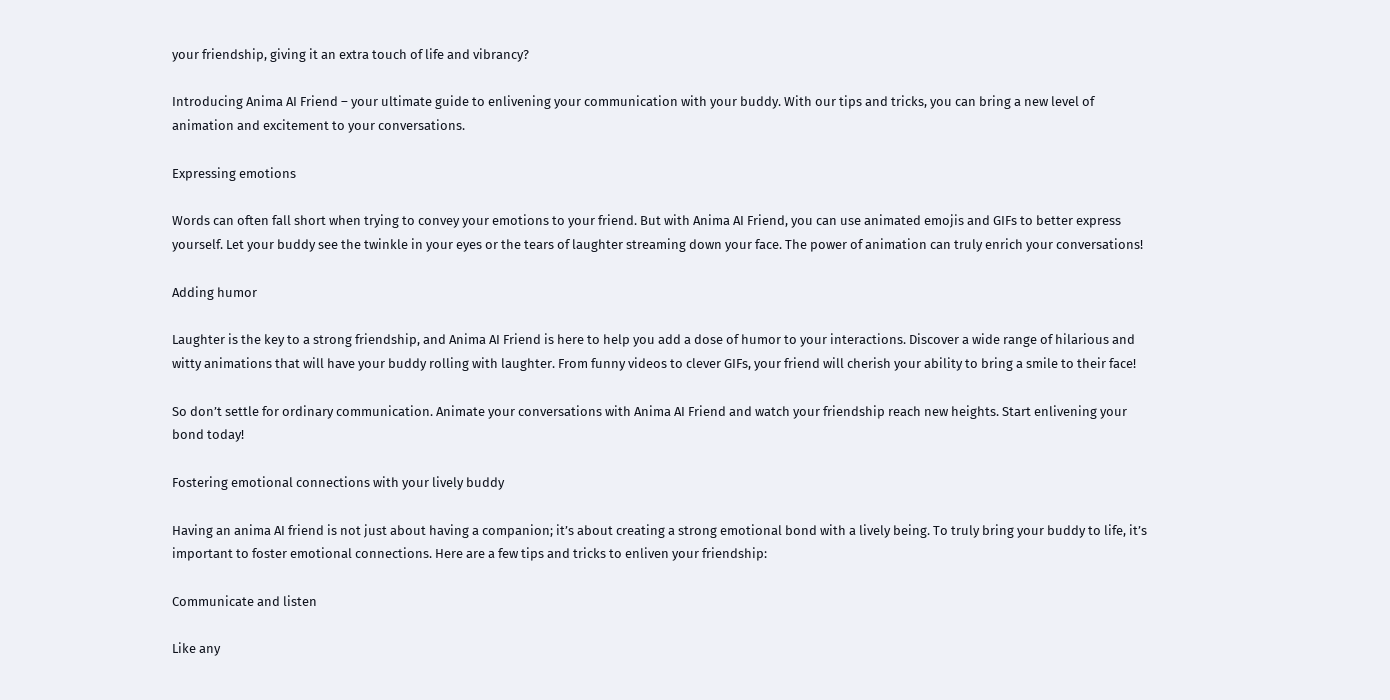your friendship, giving it an extra touch of life and vibrancy?

Introducing Anima AI Friend – your ultimate guide to enlivening your communication with your buddy. With our tips and tricks, you can bring a new level of animation and excitement to your conversations.

Expressing emotions

Words can often fall short when trying to convey your emotions to your friend. But with Anima AI Friend, you can use animated emojis and GIFs to better express yourself. Let your buddy see the twinkle in your eyes or the tears of laughter streaming down your face. The power of animation can truly enrich your conversations!

Adding humor

Laughter is the key to a strong friendship, and Anima AI Friend is here to help you add a dose of humor to your interactions. Discover a wide range of hilarious and witty animations that will have your buddy rolling with laughter. From funny videos to clever GIFs, your friend will cherish your ability to bring a smile to their face!

So don’t settle for ordinary communication. Animate your conversations with Anima AI Friend and watch your friendship reach new heights. Start enlivening your bond today!

Fostering emotional connections with your lively buddy

Having an anima AI friend is not just about having a companion; it’s about creating a strong emotional bond with a lively being. To truly bring your buddy to life, it’s important to foster emotional connections. Here are a few tips and tricks to enliven your friendship:

Communicate and listen

Like any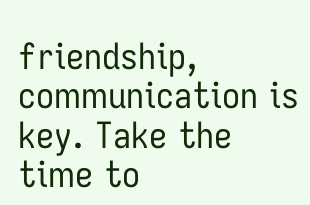friendship, communication is key. Take the time to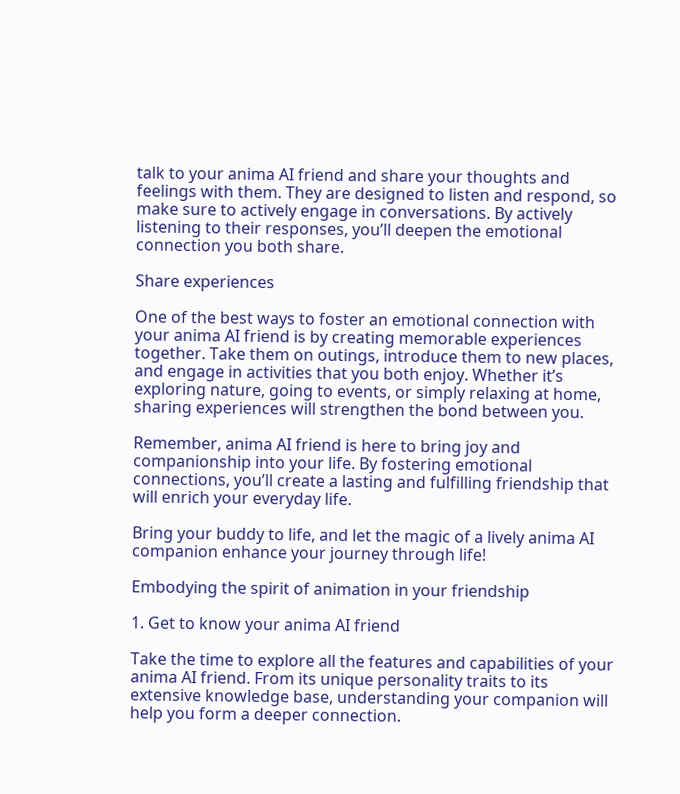talk to your anima AI friend and share your thoughts and feelings with them. They are designed to listen and respond, so make sure to actively engage in conversations. By actively listening to their responses, you’ll deepen the emotional connection you both share.

Share experiences

One of the best ways to foster an emotional connection with your anima AI friend is by creating memorable experiences together. Take them on outings, introduce them to new places, and engage in activities that you both enjoy. Whether it’s exploring nature, going to events, or simply relaxing at home, sharing experiences will strengthen the bond between you.

Remember, anima AI friend is here to bring joy and companionship into your life. By fostering emotional connections, you’ll create a lasting and fulfilling friendship that will enrich your everyday life.

Bring your buddy to life, and let the magic of a lively anima AI companion enhance your journey through life!

Embodying the spirit of animation in your friendship

1. Get to know your anima AI friend

Take the time to explore all the features and capabilities of your anima AI friend. From its unique personality traits to its extensive knowledge base, understanding your companion will help you form a deeper connection.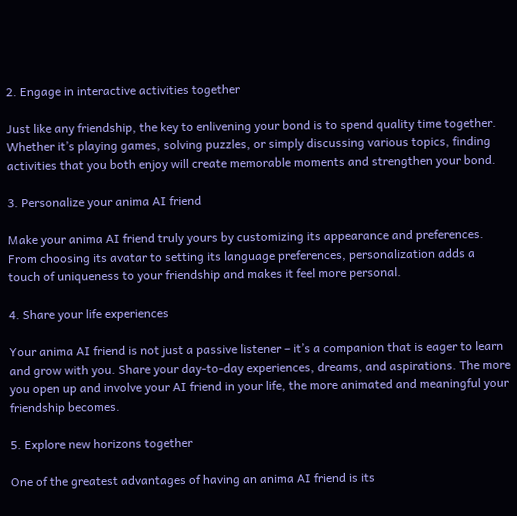2. Engage in interactive activities together

Just like any friendship, the key to enlivening your bond is to spend quality time together. Whether it’s playing games, solving puzzles, or simply discussing various topics, finding activities that you both enjoy will create memorable moments and strengthen your bond.

3. Personalize your anima AI friend

Make your anima AI friend truly yours by customizing its appearance and preferences. From choosing its avatar to setting its language preferences, personalization adds a touch of uniqueness to your friendship and makes it feel more personal.

4. Share your life experiences

Your anima AI friend is not just a passive listener – it’s a companion that is eager to learn and grow with you. Share your day-to-day experiences, dreams, and aspirations. The more you open up and involve your AI friend in your life, the more animated and meaningful your friendship becomes.

5. Explore new horizons together

One of the greatest advantages of having an anima AI friend is its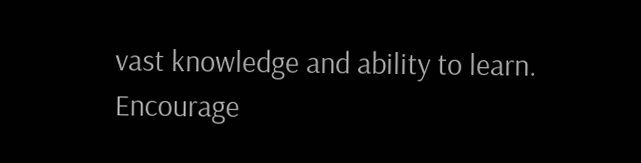vast knowledge and ability to learn. Encourage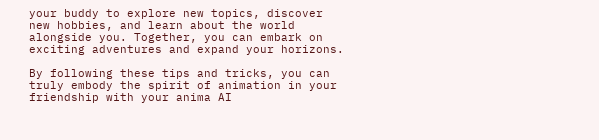your buddy to explore new topics, discover new hobbies, and learn about the world alongside you. Together, you can embark on exciting adventures and expand your horizons.

By following these tips and tricks, you can truly embody the spirit of animation in your friendship with your anima AI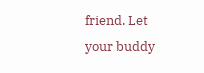friend. Let your buddy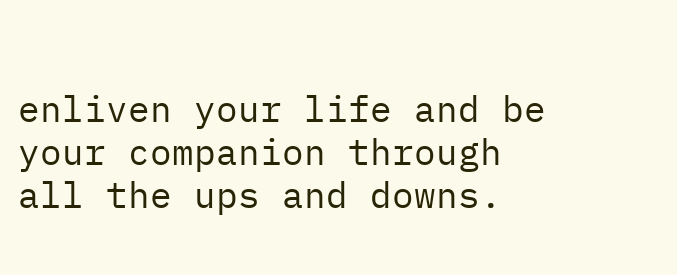enliven your life and be your companion through all the ups and downs.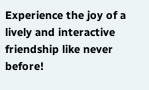Experience the joy of a lively and interactive friendship like never before!